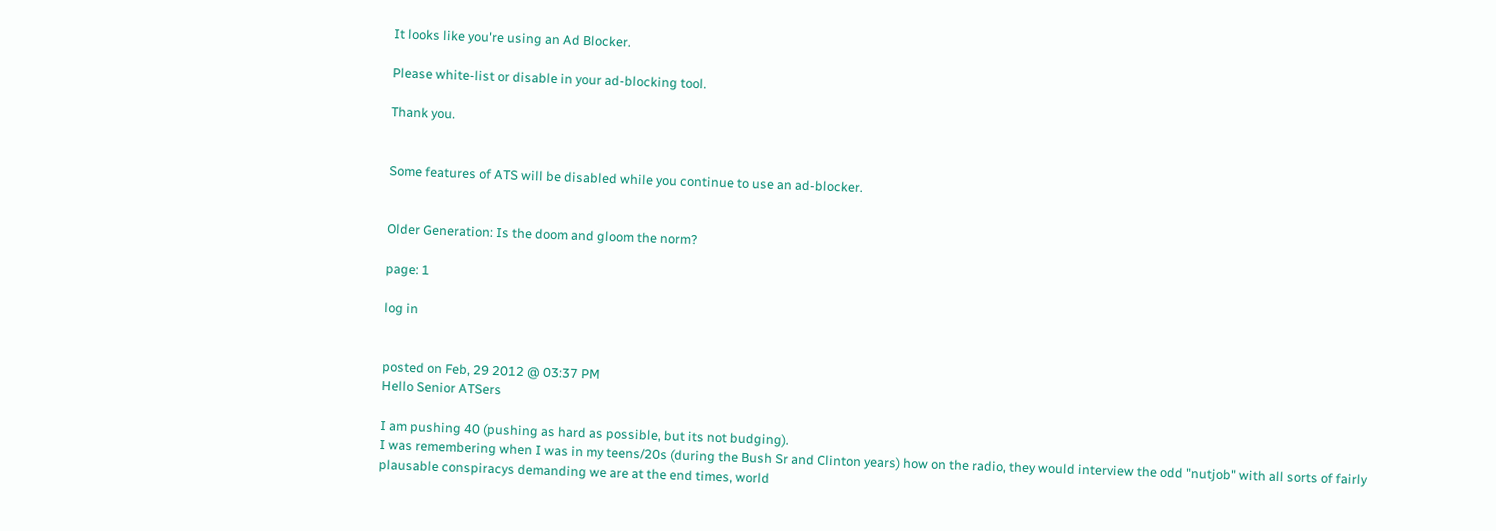It looks like you're using an Ad Blocker.

Please white-list or disable in your ad-blocking tool.

Thank you.


Some features of ATS will be disabled while you continue to use an ad-blocker.


Older Generation: Is the doom and gloom the norm?

page: 1

log in


posted on Feb, 29 2012 @ 03:37 PM
Hello Senior ATSers

I am pushing 40 (pushing as hard as possible, but its not budging).
I was remembering when I was in my teens/20s (during the Bush Sr and Clinton years) how on the radio, they would interview the odd "nutjob" with all sorts of fairly plausable conspiracys demanding we are at the end times, world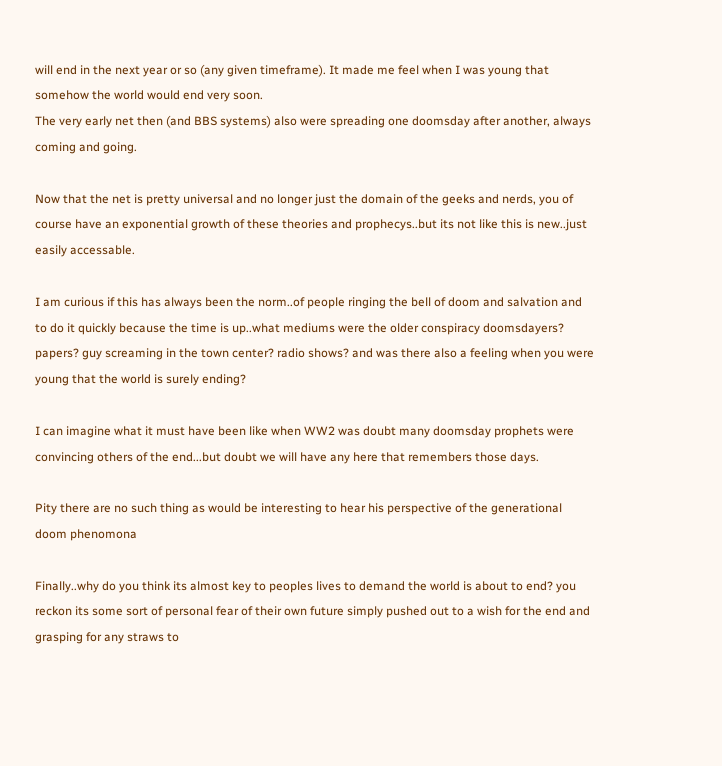will end in the next year or so (any given timeframe). It made me feel when I was young that somehow the world would end very soon.
The very early net then (and BBS systems) also were spreading one doomsday after another, always coming and going.

Now that the net is pretty universal and no longer just the domain of the geeks and nerds, you of course have an exponential growth of these theories and prophecys..but its not like this is new..just easily accessable.

I am curious if this has always been the norm..of people ringing the bell of doom and salvation and to do it quickly because the time is up..what mediums were the older conspiracy doomsdayers? papers? guy screaming in the town center? radio shows? and was there also a feeling when you were young that the world is surely ending?

I can imagine what it must have been like when WW2 was doubt many doomsday prophets were convincing others of the end...but doubt we will have any here that remembers those days.

Pity there are no such thing as would be interesting to hear his perspective of the generational doom phenomona

Finally..why do you think its almost key to peoples lives to demand the world is about to end? you reckon its some sort of personal fear of their own future simply pushed out to a wish for the end and grasping for any straws to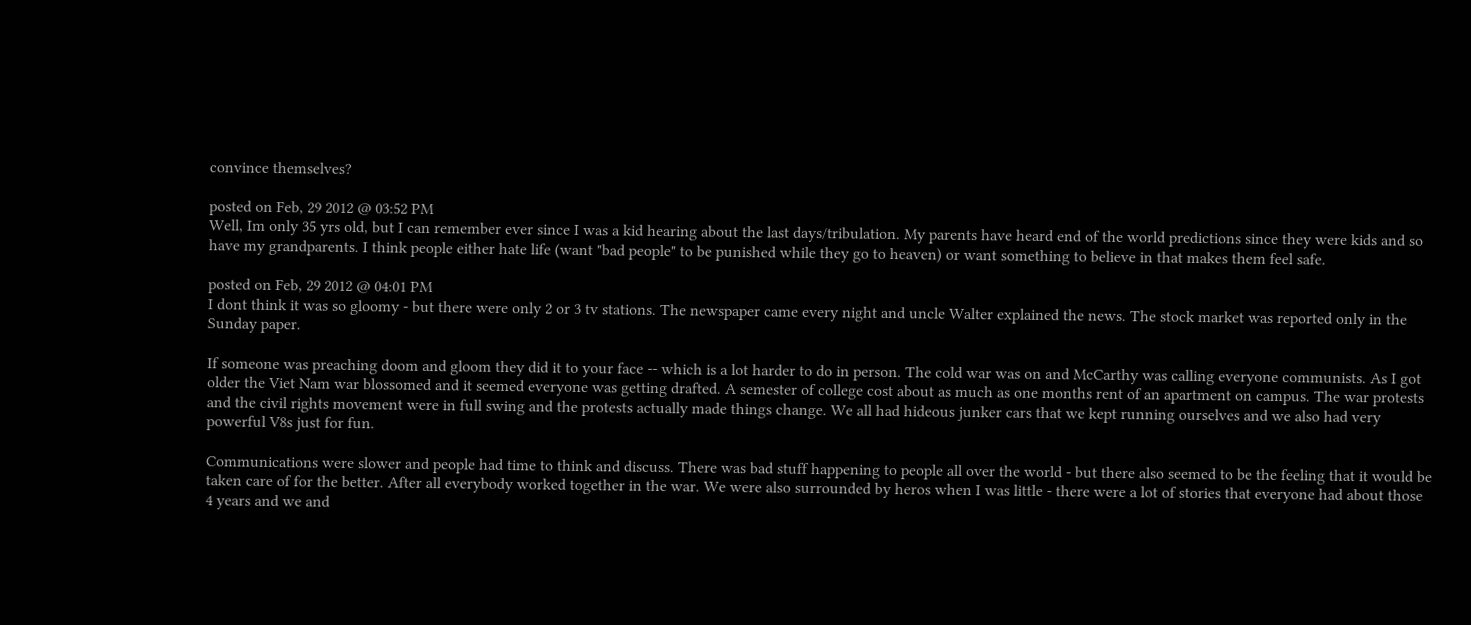convince themselves?

posted on Feb, 29 2012 @ 03:52 PM
Well, Im only 35 yrs old, but I can remember ever since I was a kid hearing about the last days/tribulation. My parents have heard end of the world predictions since they were kids and so have my grandparents. I think people either hate life (want "bad people" to be punished while they go to heaven) or want something to believe in that makes them feel safe.

posted on Feb, 29 2012 @ 04:01 PM
I dont think it was so gloomy - but there were only 2 or 3 tv stations. The newspaper came every night and uncle Walter explained the news. The stock market was reported only in the Sunday paper.

If someone was preaching doom and gloom they did it to your face -- which is a lot harder to do in person. The cold war was on and McCarthy was calling everyone communists. As I got older the Viet Nam war blossomed and it seemed everyone was getting drafted. A semester of college cost about as much as one months rent of an apartment on campus. The war protests and the civil rights movement were in full swing and the protests actually made things change. We all had hideous junker cars that we kept running ourselves and we also had very powerful V8s just for fun.

Communications were slower and people had time to think and discuss. There was bad stuff happening to people all over the world - but there also seemed to be the feeling that it would be taken care of for the better. After all everybody worked together in the war. We were also surrounded by heros when I was little - there were a lot of stories that everyone had about those 4 years and we and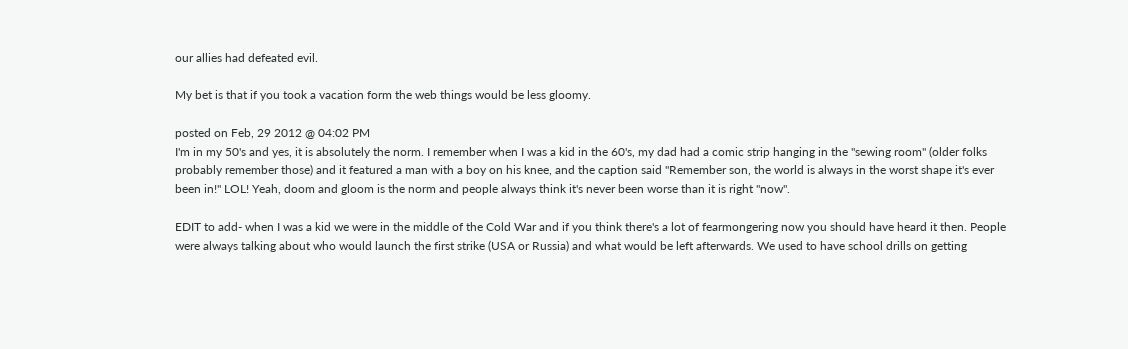our allies had defeated evil.

My bet is that if you took a vacation form the web things would be less gloomy.

posted on Feb, 29 2012 @ 04:02 PM
I'm in my 50's and yes, it is absolutely the norm. I remember when I was a kid in the 60's, my dad had a comic strip hanging in the "sewing room" (older folks probably remember those) and it featured a man with a boy on his knee, and the caption said "Remember son, the world is always in the worst shape it's ever been in!" LOL! Yeah, doom and gloom is the norm and people always think it's never been worse than it is right "now".

EDIT to add- when I was a kid we were in the middle of the Cold War and if you think there's a lot of fearmongering now you should have heard it then. People were always talking about who would launch the first strike (USA or Russia) and what would be left afterwards. We used to have school drills on getting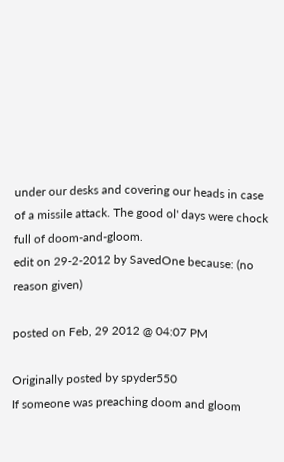under our desks and covering our heads in case of a missile attack. The good ol' days were chock full of doom-and-gloom.
edit on 29-2-2012 by SavedOne because: (no reason given)

posted on Feb, 29 2012 @ 04:07 PM

Originally posted by spyder550
If someone was preaching doom and gloom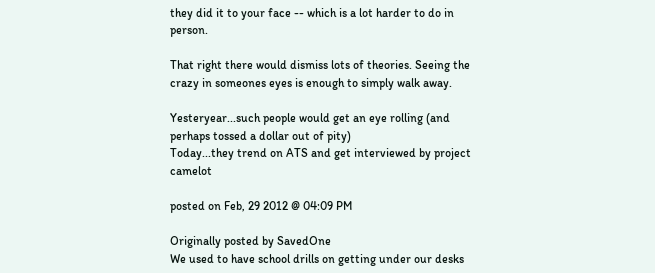they did it to your face -- which is a lot harder to do in person.

That right there would dismiss lots of theories. Seeing the crazy in someones eyes is enough to simply walk away.

Yesteryear...such people would get an eye rolling (and perhaps tossed a dollar out of pity)
Today...they trend on ATS and get interviewed by project camelot

posted on Feb, 29 2012 @ 04:09 PM

Originally posted by SavedOne
We used to have school drills on getting under our desks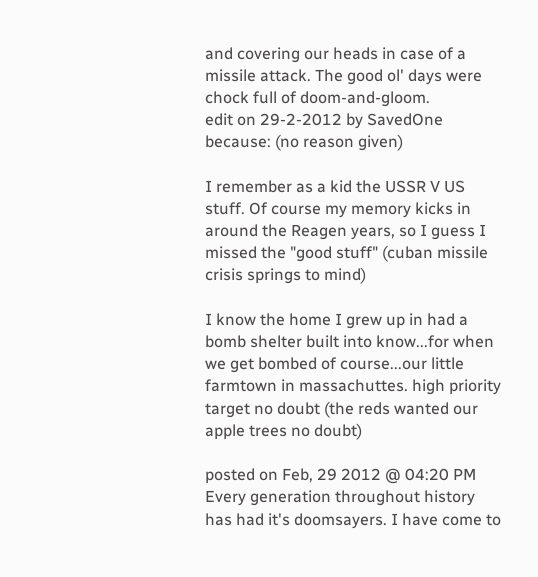and covering our heads in case of a missile attack. The good ol' days were chock full of doom-and-gloom.
edit on 29-2-2012 by SavedOne because: (no reason given)

I remember as a kid the USSR V US stuff. Of course my memory kicks in around the Reagen years, so I guess I missed the "good stuff" (cuban missile crisis springs to mind)

I know the home I grew up in had a bomb shelter built into know...for when we get bombed of course...our little farmtown in massachuttes. high priority target no doubt (the reds wanted our apple trees no doubt)

posted on Feb, 29 2012 @ 04:20 PM
Every generation throughout history has had it's doomsayers. I have come to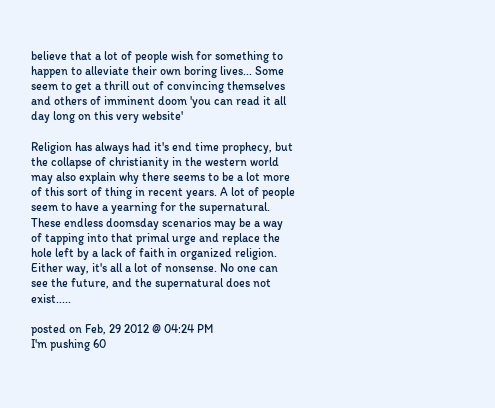believe that a lot of people wish for something to happen to alleviate their own boring lives... Some seem to get a thrill out of convincing themselves and others of imminent doom 'you can read it all day long on this very website'

Religion has always had it's end time prophecy, but the collapse of christianity in the western world may also explain why there seems to be a lot more of this sort of thing in recent years. A lot of people seem to have a yearning for the supernatural. These endless doomsday scenarios may be a way of tapping into that primal urge and replace the hole left by a lack of faith in organized religion. Either way, it's all a lot of nonsense. No one can see the future, and the supernatural does not exist.....

posted on Feb, 29 2012 @ 04:24 PM
I'm pushing 60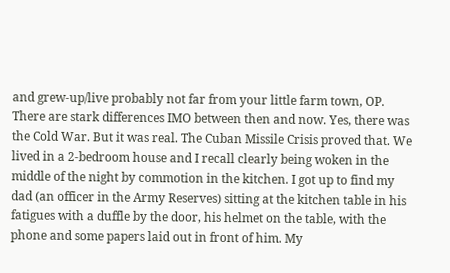and grew-up/live probably not far from your little farm town, OP. There are stark differences IMO between then and now. Yes, there was the Cold War. But it was real. The Cuban Missile Crisis proved that. We lived in a 2-bedroom house and I recall clearly being woken in the middle of the night by commotion in the kitchen. I got up to find my dad (an officer in the Army Reserves) sitting at the kitchen table in his fatigues with a duffle by the door, his helmet on the table, with the phone and some papers laid out in front of him. My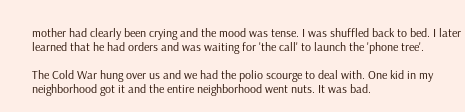mother had clearly been crying and the mood was tense. I was shuffled back to bed. I later learned that he had orders and was waiting for 'the call' to launch the 'phone tree'.

The Cold War hung over us and we had the polio scourge to deal with. One kid in my neighborhood got it and the entire neighborhood went nuts. It was bad.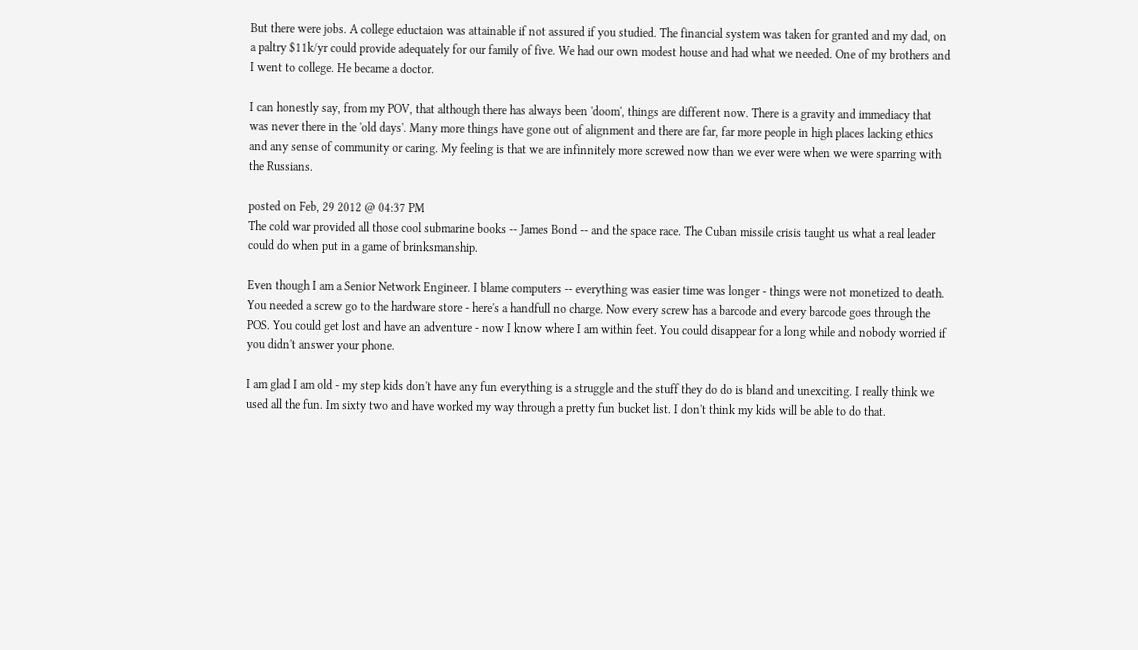But there were jobs. A college eductaion was attainable if not assured if you studied. The financial system was taken for granted and my dad, on a paltry $11k/yr could provide adequately for our family of five. We had our own modest house and had what we needed. One of my brothers and I went to college. He became a doctor.

I can honestly say, from my POV, that although there has always been 'doom', things are different now. There is a gravity and immediacy that was never there in the 'old days'. Many more things have gone out of alignment and there are far, far more people in high places lacking ethics and any sense of community or caring. My feeling is that we are infinnitely more screwed now than we ever were when we were sparring with the Russians.

posted on Feb, 29 2012 @ 04:37 PM
The cold war provided all those cool submarine books -- James Bond -- and the space race. The Cuban missile crisis taught us what a real leader could do when put in a game of brinksmanship.

Even though I am a Senior Network Engineer. I blame computers -- everything was easier time was longer - things were not monetized to death. You needed a screw go to the hardware store - here's a handfull no charge. Now every screw has a barcode and every barcode goes through the POS. You could get lost and have an adventure - now I know where I am within feet. You could disappear for a long while and nobody worried if you didn't answer your phone.

I am glad I am old - my step kids don't have any fun everything is a struggle and the stuff they do do is bland and unexciting. I really think we used all the fun. Im sixty two and have worked my way through a pretty fun bucket list. I don't think my kids will be able to do that.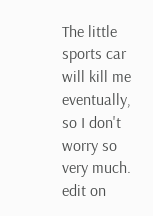The little sports car will kill me eventually, so I don't worry so very much.
edit on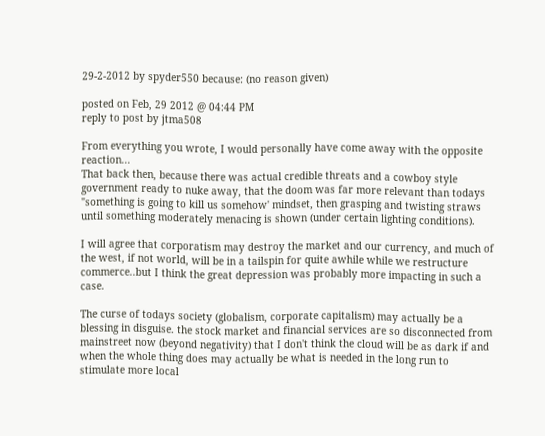29-2-2012 by spyder550 because: (no reason given)

posted on Feb, 29 2012 @ 04:44 PM
reply to post by jtma508

From everything you wrote, I would personally have come away with the opposite reaction...
That back then, because there was actual credible threats and a cowboy style government ready to nuke away, that the doom was far more relevant than todays "something is going to kill us somehow' mindset, then grasping and twisting straws until something moderately menacing is shown (under certain lighting conditions).

I will agree that corporatism may destroy the market and our currency, and much of the west, if not world, will be in a tailspin for quite awhile while we restructure commerce..but I think the great depression was probably more impacting in such a case.

The curse of todays society (globalism, corporate capitalism) may actually be a blessing in disguise. the stock market and financial services are so disconnected from mainstreet now (beyond negativity) that I don't think the cloud will be as dark if and when the whole thing does may actually be what is needed in the long run to stimulate more local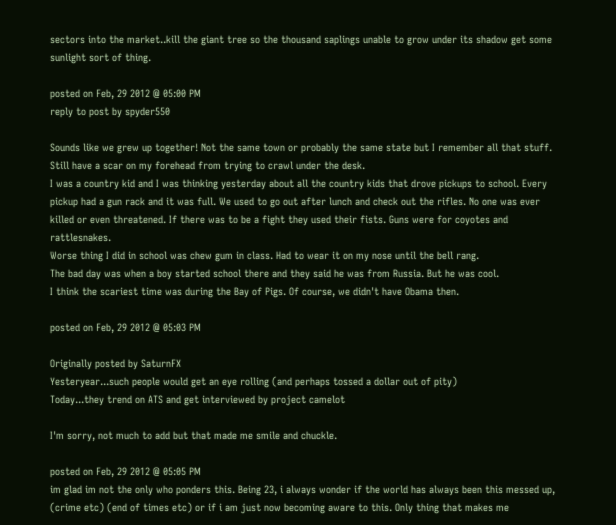sectors into the market..kill the giant tree so the thousand saplings unable to grow under its shadow get some sunlight sort of thing.

posted on Feb, 29 2012 @ 05:00 PM
reply to post by spyder550

Sounds like we grew up together! Not the same town or probably the same state but I remember all that stuff. Still have a scar on my forehead from trying to crawl under the desk.
I was a country kid and I was thinking yesterday about all the country kids that drove pickups to school. Every pickup had a gun rack and it was full. We used to go out after lunch and check out the rifles. No one was ever killed or even threatened. If there was to be a fight they used their fists. Guns were for coyotes and rattlesnakes.
Worse thing I did in school was chew gum in class. Had to wear it on my nose until the bell rang.
The bad day was when a boy started school there and they said he was from Russia. But he was cool.
I think the scariest time was during the Bay of Pigs. Of course, we didn't have Obama then.

posted on Feb, 29 2012 @ 05:03 PM

Originally posted by SaturnFX
Yesteryear...such people would get an eye rolling (and perhaps tossed a dollar out of pity)
Today...they trend on ATS and get interviewed by project camelot

I'm sorry, not much to add but that made me smile and chuckle.

posted on Feb, 29 2012 @ 05:05 PM
im glad im not the only who ponders this. Being 23, i always wonder if the world has always been this messed up, (crime etc) (end of times etc) or if i am just now becoming aware to this. Only thing that makes me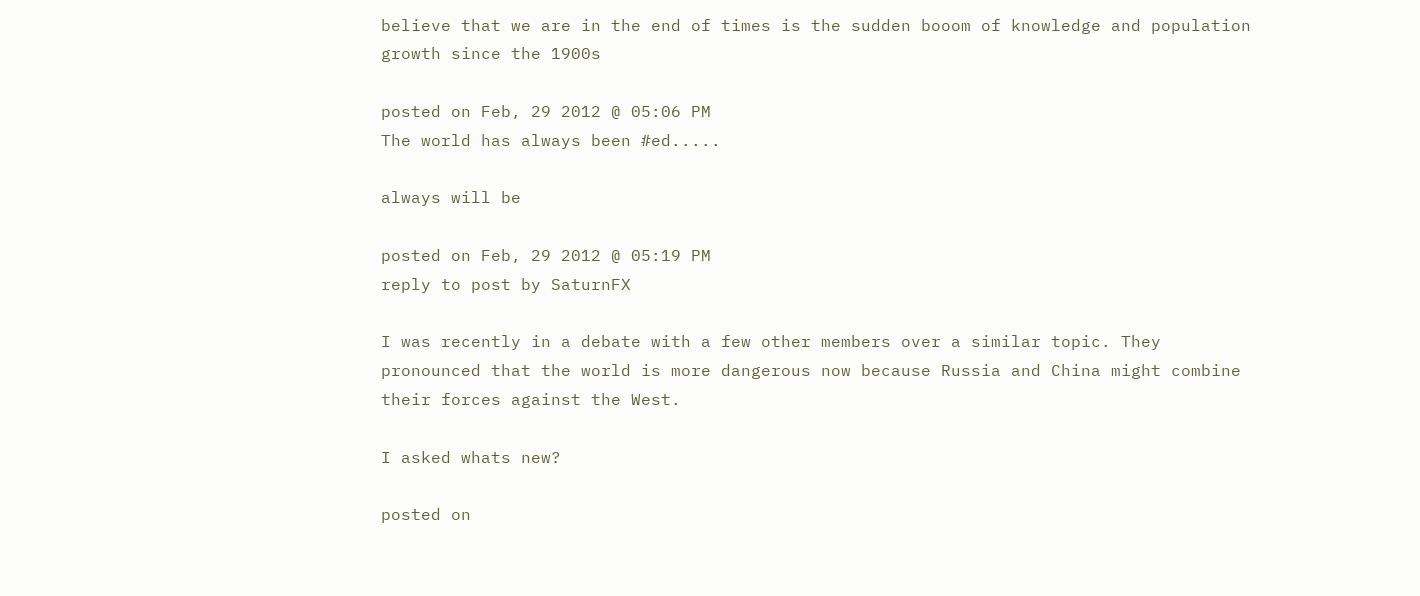believe that we are in the end of times is the sudden booom of knowledge and population growth since the 1900s

posted on Feb, 29 2012 @ 05:06 PM
The world has always been #ed.....

always will be

posted on Feb, 29 2012 @ 05:19 PM
reply to post by SaturnFX

I was recently in a debate with a few other members over a similar topic. They pronounced that the world is more dangerous now because Russia and China might combine their forces against the West.

I asked whats new?

posted on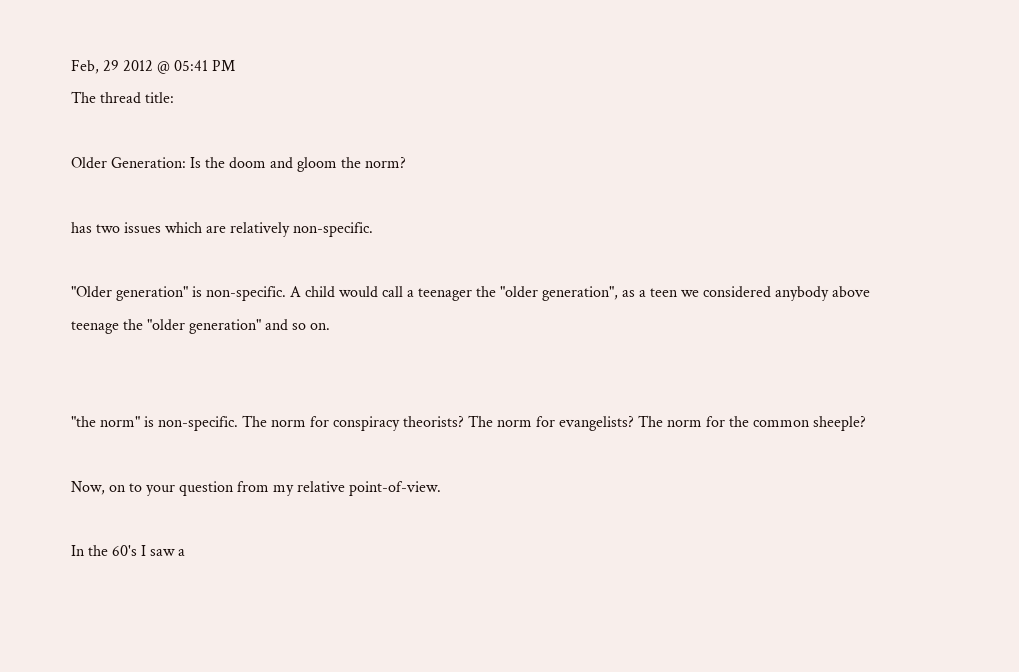Feb, 29 2012 @ 05:41 PM
The thread title:

Older Generation: Is the doom and gloom the norm?

has two issues which are relatively non-specific.

"Older generation" is non-specific. A child would call a teenager the "older generation", as a teen we considered anybody above teenage the "older generation" and so on.


"the norm" is non-specific. The norm for conspiracy theorists? The norm for evangelists? The norm for the common sheeple?

Now, on to your question from my relative point-of-view.

In the 60's I saw a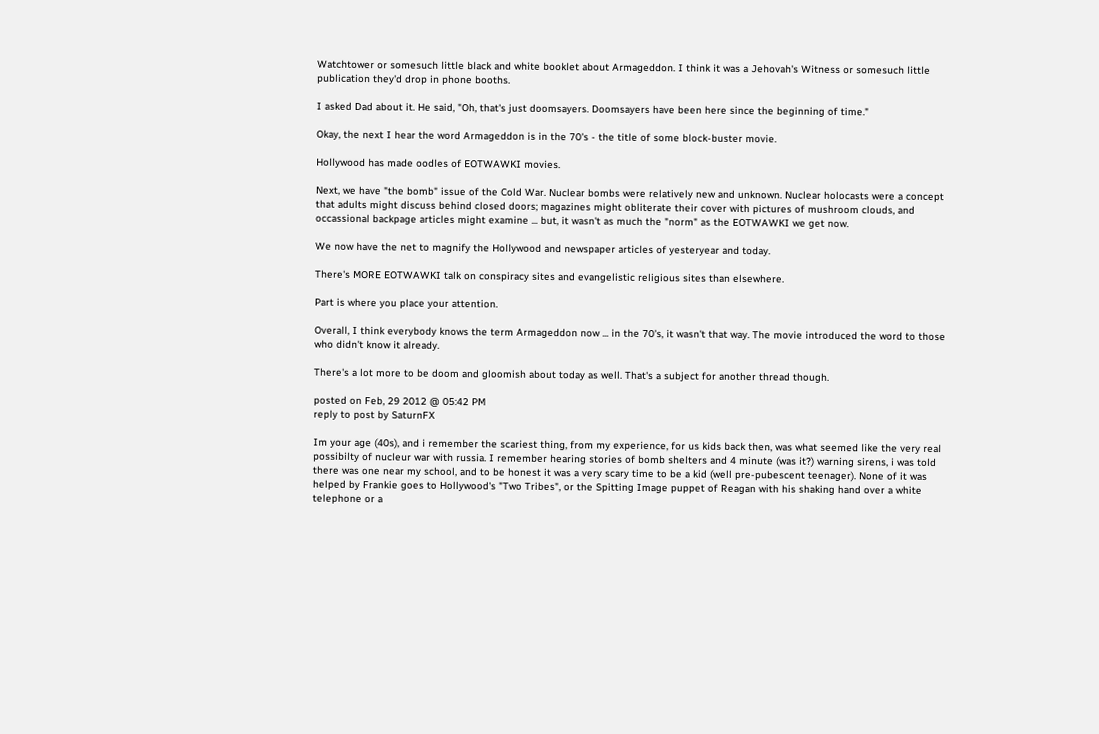Watchtower or somesuch little black and white booklet about Armageddon. I think it was a Jehovah's Witness or somesuch little publication they'd drop in phone booths.

I asked Dad about it. He said, "Oh, that's just doomsayers. Doomsayers have been here since the beginning of time."

Okay, the next I hear the word Armageddon is in the 70's - the title of some block-buster movie.

Hollywood has made oodles of EOTWAWKI movies.

Next, we have "the bomb" issue of the Cold War. Nuclear bombs were relatively new and unknown. Nuclear holocasts were a concept that adults might discuss behind closed doors; magazines might obliterate their cover with pictures of mushroom clouds, and occassional backpage articles might examine ... but, it wasn't as much the "norm" as the EOTWAWKI we get now.

We now have the net to magnify the Hollywood and newspaper articles of yesteryear and today.

There's MORE EOTWAWKI talk on conspiracy sites and evangelistic religious sites than elsewhere.

Part is where you place your attention.

Overall, I think everybody knows the term Armageddon now ... in the 70's, it wasn't that way. The movie introduced the word to those who didn't know it already.

There's a lot more to be doom and gloomish about today as well. That's a subject for another thread though.

posted on Feb, 29 2012 @ 05:42 PM
reply to post by SaturnFX

Im your age (40s), and i remember the scariest thing, from my experience, for us kids back then, was what seemed like the very real possibilty of nucleur war with russia. I remember hearing stories of bomb shelters and 4 minute (was it?) warning sirens, i was told there was one near my school, and to be honest it was a very scary time to be a kid (well pre-pubescent teenager). None of it was helped by Frankie goes to Hollywood's "Two Tribes", or the Spitting Image puppet of Reagan with his shaking hand over a white telephone or a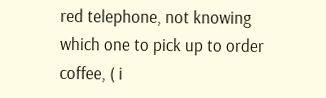red telephone, not knowing which one to pick up to order coffee, ( i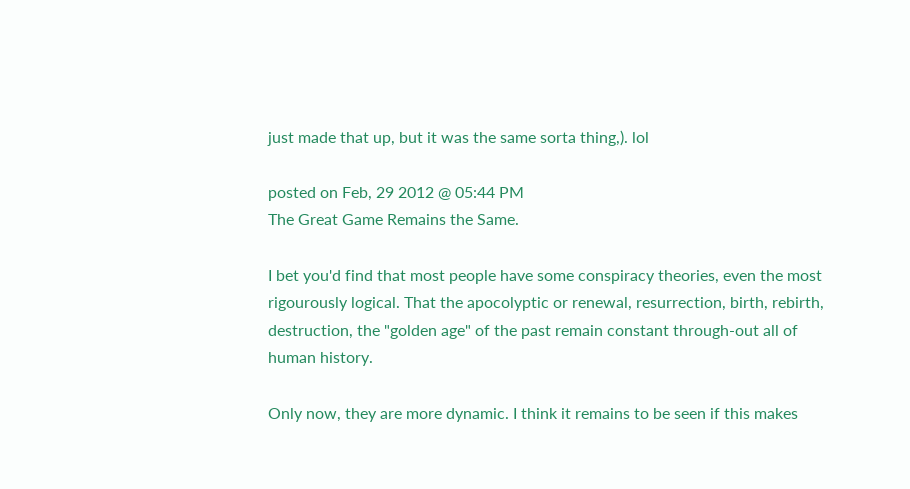just made that up, but it was the same sorta thing,). lol

posted on Feb, 29 2012 @ 05:44 PM
The Great Game Remains the Same.

I bet you'd find that most people have some conspiracy theories, even the most rigourously logical. That the apocolyptic or renewal, resurrection, birth, rebirth, destruction, the "golden age" of the past remain constant through-out all of human history.

Only now, they are more dynamic. I think it remains to be seen if this makes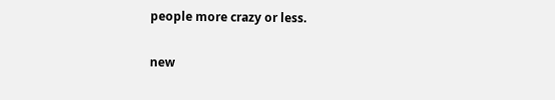people more crazy or less.

new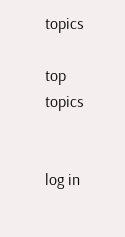topics

top topics


log in